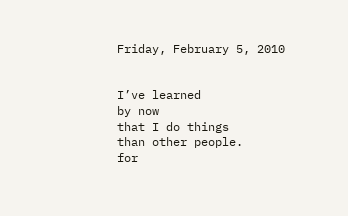Friday, February 5, 2010


I’ve learned
by now
that I do things
than other people.
for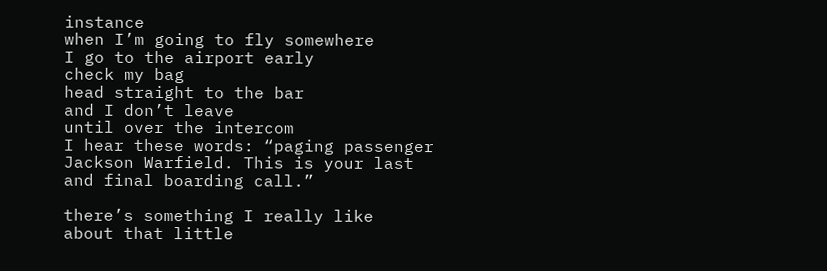instance
when I’m going to fly somewhere
I go to the airport early
check my bag
head straight to the bar
and I don’t leave
until over the intercom
I hear these words: “paging passenger
Jackson Warfield. This is your last
and final boarding call.”

there’s something I really like
about that little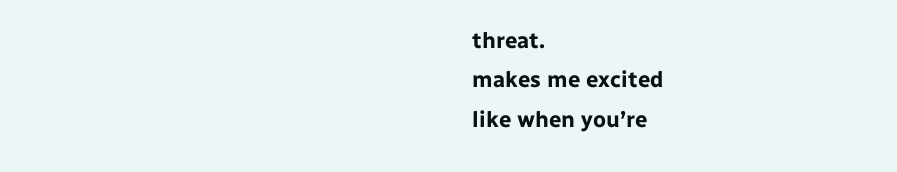threat.
makes me excited
like when you’re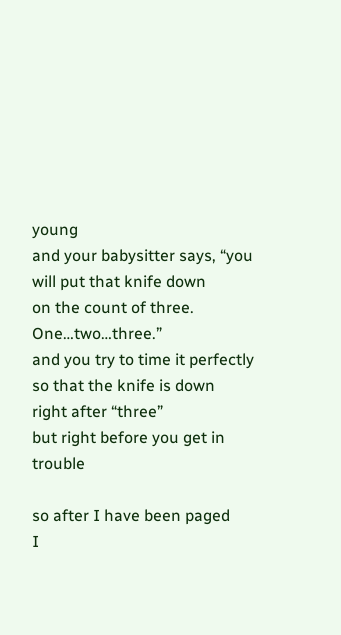young
and your babysitter says, “you
will put that knife down
on the count of three. One…two…three.”
and you try to time it perfectly
so that the knife is down
right after “three”
but right before you get in trouble

so after I have been paged
I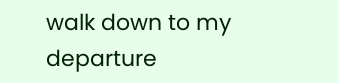walk down to my departure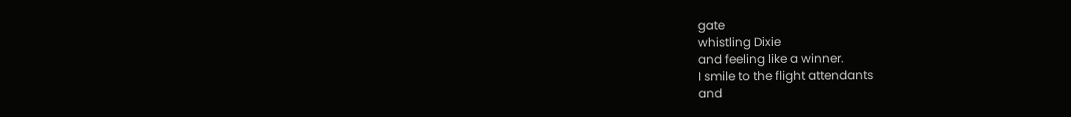gate
whistling Dixie
and feeling like a winner.
I smile to the flight attendants
and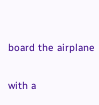board the airplane

with a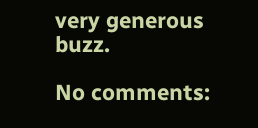very generous buzz.

No comments: